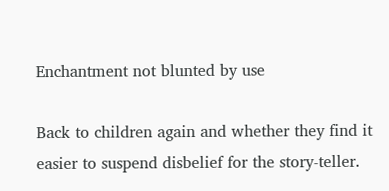Enchantment not blunted by use

Back to children again and whether they find it easier to suspend disbelief for the story-teller.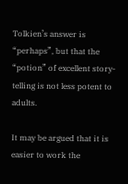Tolkien’s answer is “perhaps”, but that the “potion” of excellent story-telling is not less potent to adults.

It may be argued that it is easier to work the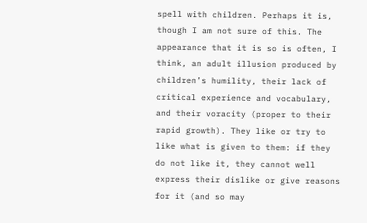spell with children. Perhaps it is, though I am not sure of this. The appearance that it is so is often, I think, an adult illusion produced by children’s humility, their lack of critical experience and vocabulary, and their voracity (proper to their rapid growth). They like or try to like what is given to them: if they do not like it, they cannot well express their dislike or give reasons for it (and so may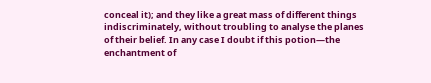conceal it); and they like a great mass of different things indiscriminately, without troubling to analyse the planes of their belief. In any case I doubt if this potion—the enchantment of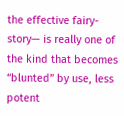the effective fairy-story— is really one of the kind that becomes “blunted” by use, less potent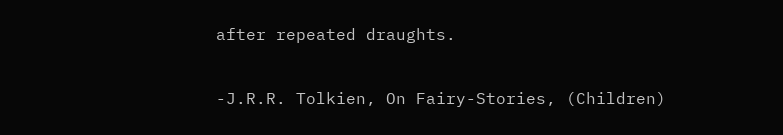after repeated draughts.

-J.R.R. Tolkien, On Fairy-Stories, (Children)